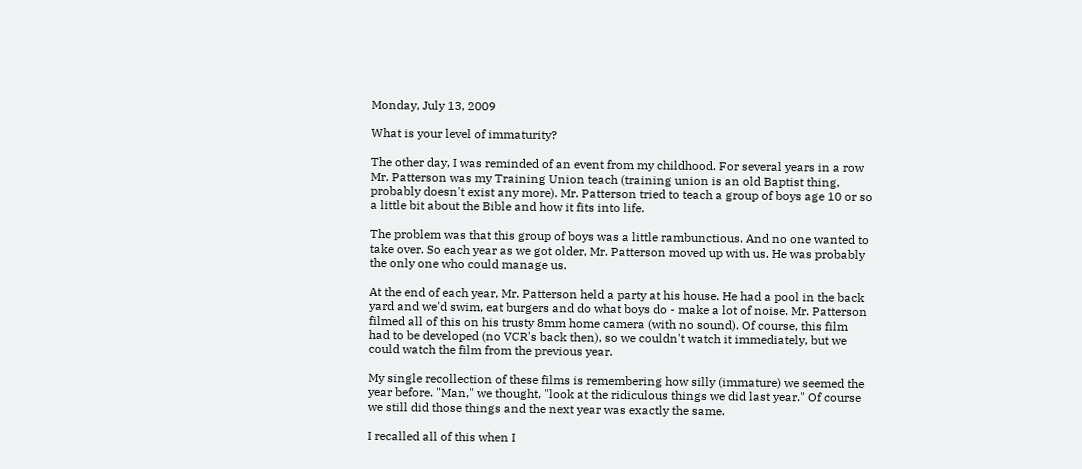Monday, July 13, 2009

What is your level of immaturity?

The other day, I was reminded of an event from my childhood. For several years in a row Mr. Patterson was my Training Union teach (training union is an old Baptist thing, probably doesn't exist any more). Mr. Patterson tried to teach a group of boys age 10 or so a little bit about the Bible and how it fits into life.

The problem was that this group of boys was a little rambunctious. And no one wanted to take over. So each year as we got older, Mr. Patterson moved up with us. He was probably the only one who could manage us.

At the end of each year, Mr. Patterson held a party at his house. He had a pool in the back yard and we'd swim, eat burgers and do what boys do - make a lot of noise. Mr. Patterson filmed all of this on his trusty 8mm home camera (with no sound). Of course, this film had to be developed (no VCR's back then), so we couldn't watch it immediately, but we could watch the film from the previous year.

My single recollection of these films is remembering how silly (immature) we seemed the year before. "Man," we thought, "look at the ridiculous things we did last year." Of course we still did those things and the next year was exactly the same.

I recalled all of this when I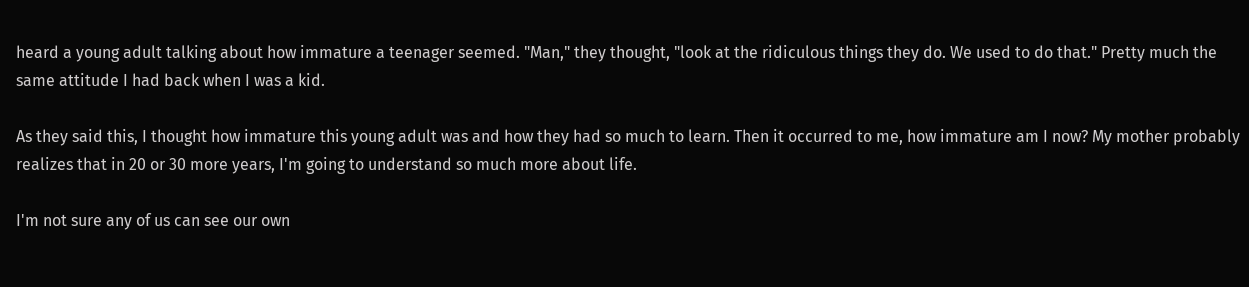heard a young adult talking about how immature a teenager seemed. "Man," they thought, "look at the ridiculous things they do. We used to do that." Pretty much the same attitude I had back when I was a kid.

As they said this, I thought how immature this young adult was and how they had so much to learn. Then it occurred to me, how immature am I now? My mother probably realizes that in 20 or 30 more years, I'm going to understand so much more about life.

I'm not sure any of us can see our own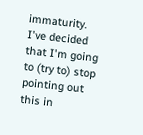immaturity. I've decided that I'm going to (try to) stop pointing out this in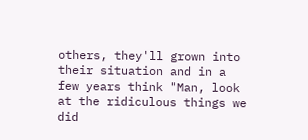others, they'll grown into their situation and in a few years think "Man, look at the ridiculous things we did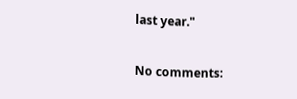last year."

No comments: